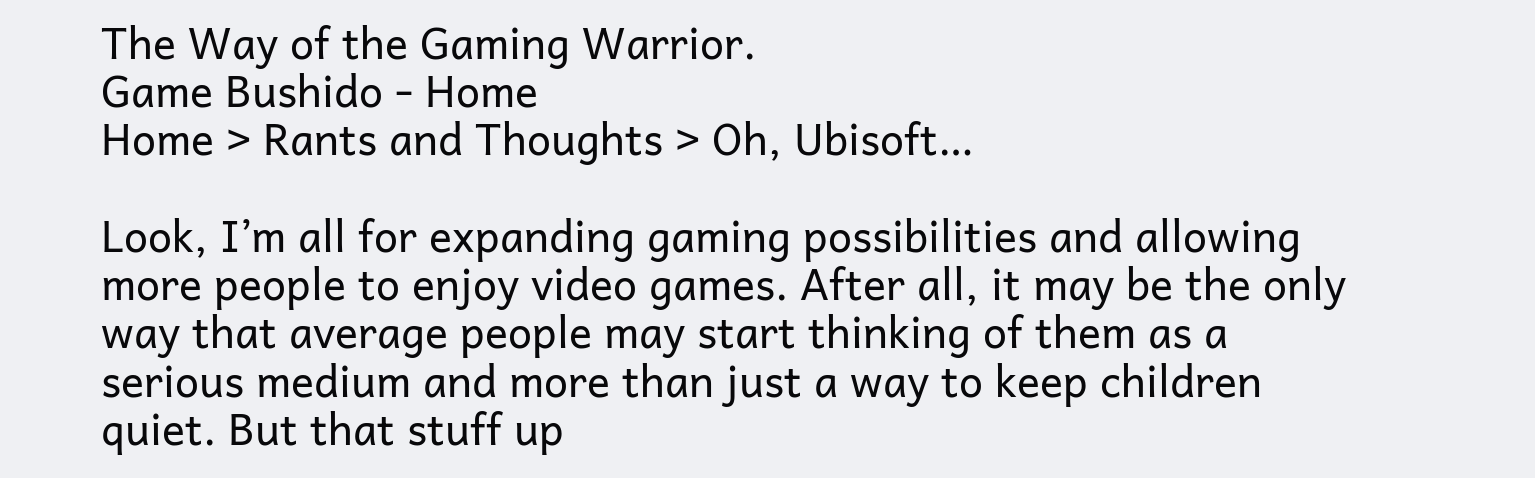The Way of the Gaming Warrior.
Game Bushido - Home
Home > Rants and Thoughts > Oh, Ubisoft…

Look, I’m all for expanding gaming possibilities and allowing more people to enjoy video games. After all, it may be the only way that average people may start thinking of them as a serious medium and more than just a way to keep children quiet. But that stuff up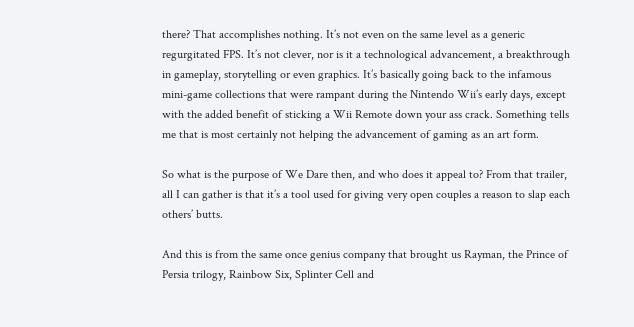there? That accomplishes nothing. It’s not even on the same level as a generic regurgitated FPS. It’s not clever, nor is it a technological advancement, a breakthrough in gameplay, storytelling or even graphics. It’s basically going back to the infamous mini-game collections that were rampant during the Nintendo Wii’s early days, except with the added benefit of sticking a Wii Remote down your ass crack. Something tells me that is most certainly not helping the advancement of gaming as an art form.

So what is the purpose of We Dare then, and who does it appeal to? From that trailer, all I can gather is that it’s a tool used for giving very open couples a reason to slap each others’ butts.

And this is from the same once genius company that brought us Rayman, the Prince of Persia trilogy, Rainbow Six, Splinter Cell and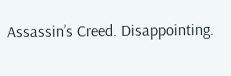Assassin’s Creed. Disappointing.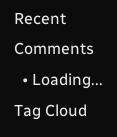Recent Comments
  • Loading...
Tag Cloud